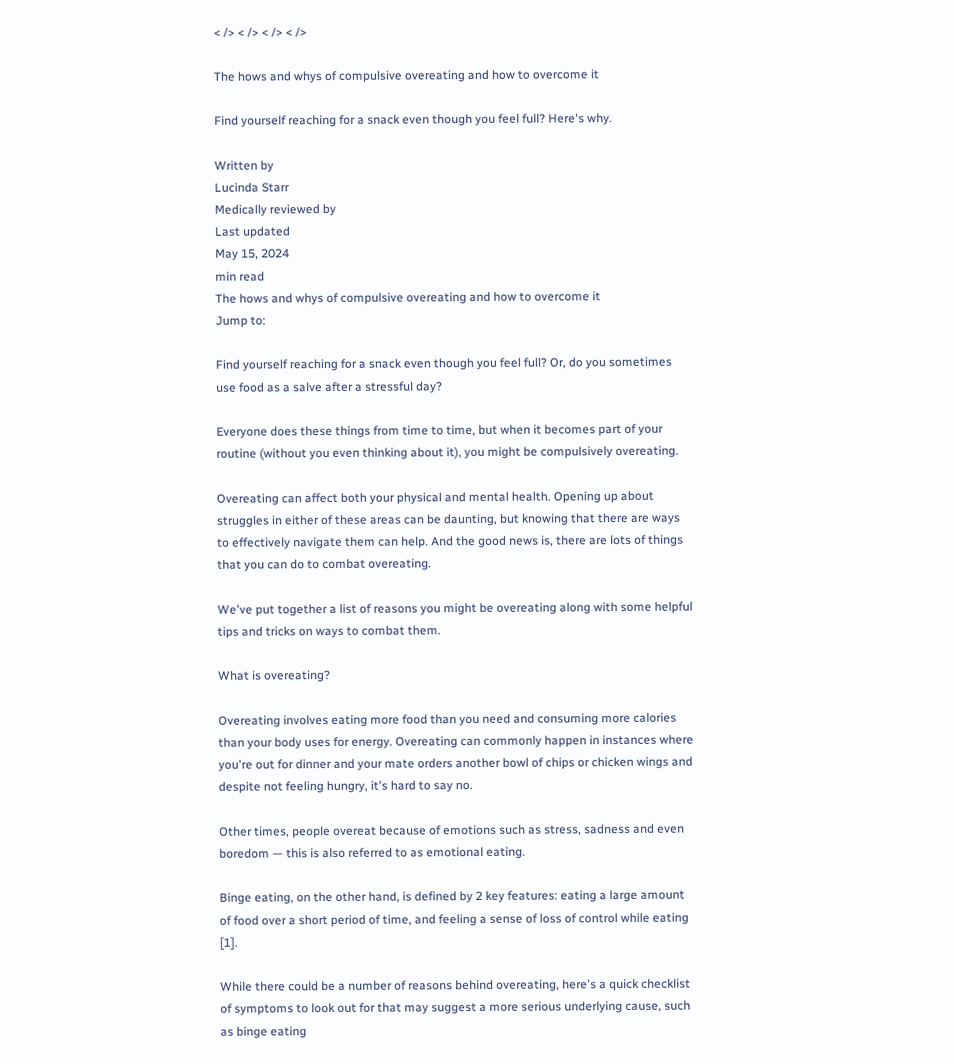< /> < /> < /> < />

The hows and whys of compulsive overeating and how to overcome it

Find yourself reaching for a snack even though you feel full? Here's why.

Written by
Lucinda Starr
Medically reviewed by
Last updated
May 15, 2024
min read
The hows and whys of compulsive overeating and how to overcome it
Jump to:

Find yourself reaching for a snack even though you feel full? Or, do you sometimes use food as a salve after a stressful day?

Everyone does these things from time to time, but when it becomes part of your routine (without you even thinking about it), you might be compulsively overeating.

Overeating can affect both your physical and mental health. Opening up about struggles in either of these areas can be daunting, but knowing that there are ways to effectively navigate them can help. And the good news is, there are lots of things that you can do to combat overeating.

We've put together a list of reasons you might be overeating along with some helpful tips and tricks on ways to combat them.

What is overeating?

Overeating involves eating more food than you need and consuming more calories than your body uses for energy. Overeating can commonly happen in instances where you're out for dinner and your mate orders another bowl of chips or chicken wings and despite not feeling hungry, it's hard to say no.

Other times, people overeat because of emotions such as stress, sadness and even boredom — this is also referred to as emotional eating.

Binge eating, on the other hand, is defined by 2 key features: eating a large amount of food over a short period of time, and feeling a sense of loss of control while eating [1].

While there could be a number of reasons behind overeating, here's a quick checklist of symptoms to look out for that may suggest a more serious underlying cause, such as binge eating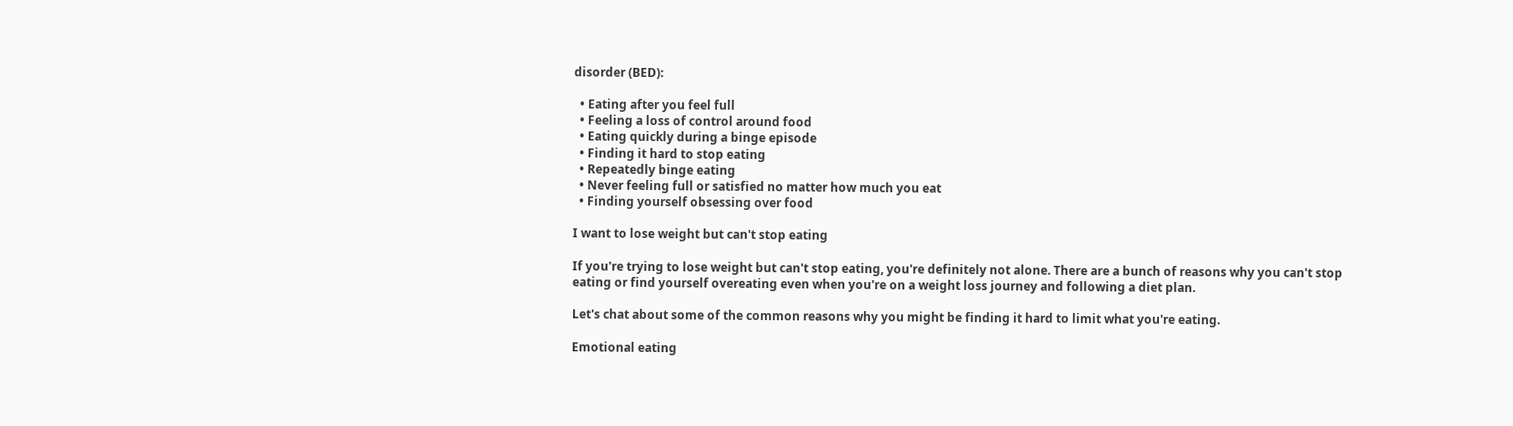disorder (BED):

  • Eating after you feel full
  • Feeling a loss of control around food
  • Eating quickly during a binge episode
  • Finding it hard to stop eating
  • Repeatedly binge eating
  • Never feeling full or satisfied no matter how much you eat
  • Finding yourself obsessing over food

I want to lose weight but can't stop eating

If you're trying to lose weight but can't stop eating, you're definitely not alone. There are a bunch of reasons why you can't stop eating or find yourself overeating even when you're on a weight loss journey and following a diet plan.

Let's chat about some of the common reasons why you might be finding it hard to limit what you're eating.

Emotional eating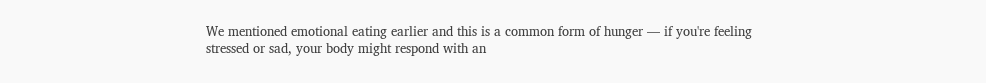We mentioned emotional eating earlier and this is a common form of hunger — if you're feeling stressed or sad, your body might respond with an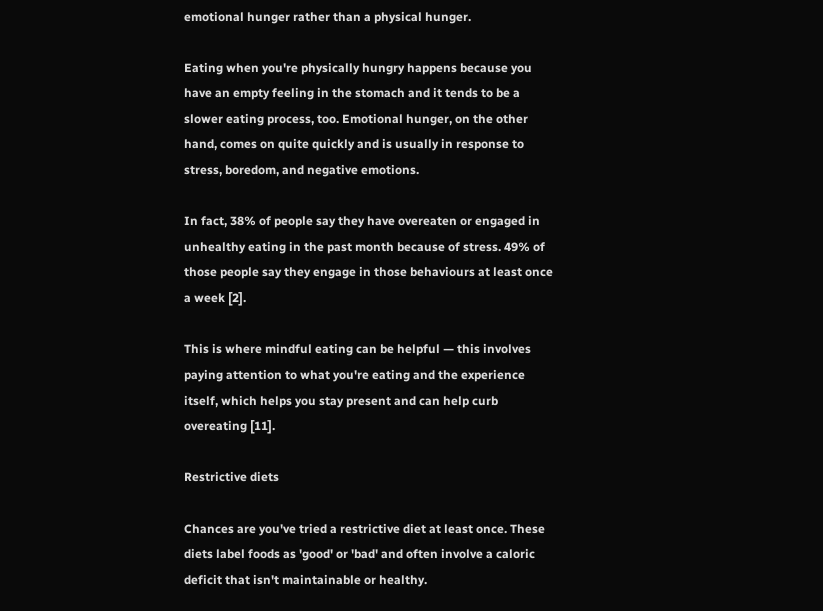emotional hunger rather than a physical hunger.

Eating when you're physically hungry happens because you have an empty feeling in the stomach and it tends to be a slower eating process, too. Emotional hunger, on the other hand, comes on quite quickly and is usually in response to stress, boredom, and negative emotions.

In fact, 38% of people say they have overeaten or engaged in unhealthy eating in the past month because of stress. 49% of those people say they engage in those behaviours at least once a week [2].

This is where mindful eating can be helpful — this involves paying attention to what you're eating and the experience itself, which helps you stay present and can help curb overeating [11].

Restrictive diets

Chances are you've tried a restrictive diet at least once. These diets label foods as 'good' or 'bad' and often involve a caloric deficit that isn't maintainable or healthy.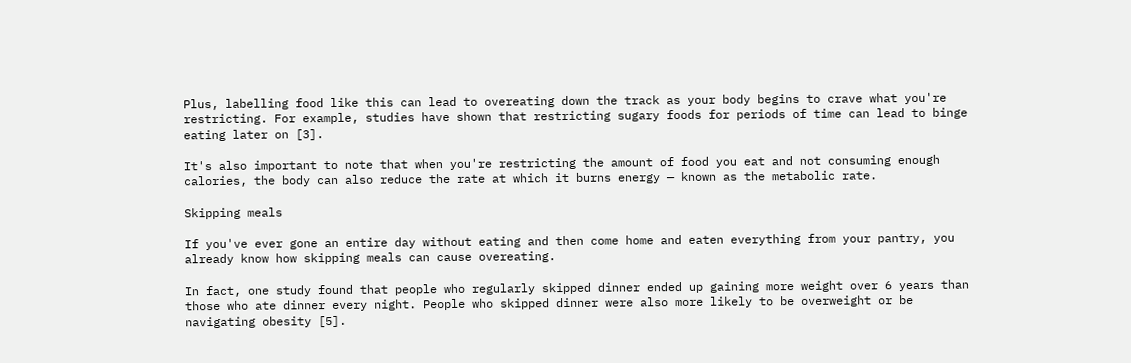Plus, labelling food like this can lead to overeating down the track as your body begins to crave what you're restricting. For example, studies have shown that restricting sugary foods for periods of time can lead to binge eating later on [3].

It's also important to note that when you're restricting the amount of food you eat and not consuming enough calories, the body can also reduce the rate at which it burns energy — known as the metabolic rate.

Skipping meals

If you've ever gone an entire day without eating and then come home and eaten everything from your pantry, you already know how skipping meals can cause overeating.

In fact, one study found that people who regularly skipped dinner ended up gaining more weight over 6 years than those who ate dinner every night. People who skipped dinner were also more likely to be overweight or be navigating obesity [5].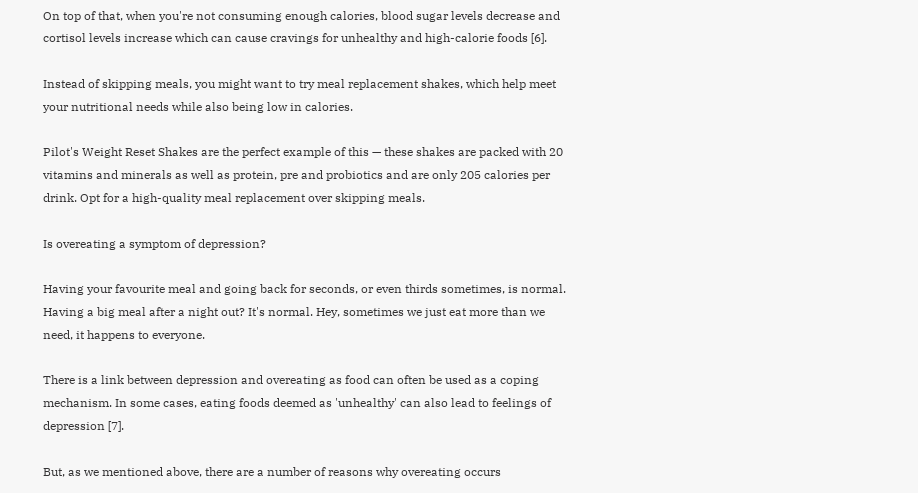On top of that, when you're not consuming enough calories, blood sugar levels decrease and cortisol levels increase which can cause cravings for unhealthy and high-calorie foods [6].

Instead of skipping meals, you might want to try meal replacement shakes, which help meet your nutritional needs while also being low in calories.

Pilot's Weight Reset Shakes are the perfect example of this — these shakes are packed with 20 vitamins and minerals as well as protein, pre and probiotics and are only 205 calories per drink. Opt for a high-quality meal replacement over skipping meals.

Is overeating a symptom of depression?

Having your favourite meal and going back for seconds, or even thirds sometimes, is normal. Having a big meal after a night out? It's normal. Hey, sometimes we just eat more than we need, it happens to everyone.

There is a link between depression and overeating as food can often be used as a coping mechanism. In some cases, eating foods deemed as 'unhealthy' can also lead to feelings of depression [7].

But, as we mentioned above, there are a number of reasons why overeating occurs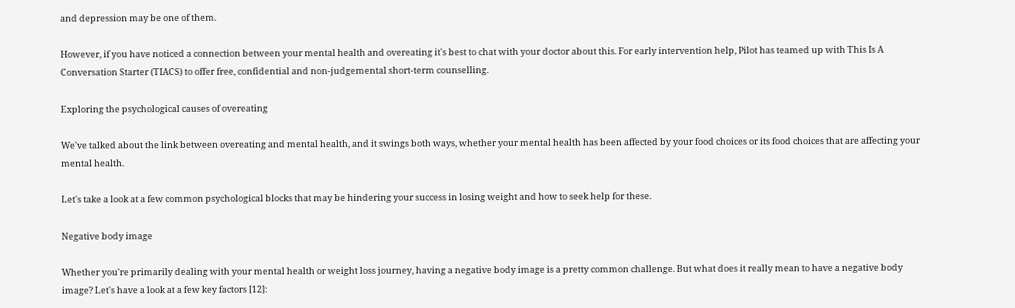and depression may be one of them.

However, if you have noticed a connection between your mental health and overeating it's best to chat with your doctor about this. For early intervention help, Pilot has teamed up with This Is A Conversation Starter (TIACS) to offer free, confidential and non-judgemental short-term counselling.

Exploring the psychological causes of overeating

We've talked about the link between overeating and mental health, and it swings both ways, whether your mental health has been affected by your food choices or its food choices that are affecting your mental health.

Let's take a look at a few common psychological blocks that may be hindering your success in losing weight and how to seek help for these.

Negative body image

Whether you're primarily dealing with your mental health or weight loss journey, having a negative body image is a pretty common challenge. But what does it really mean to have a negative body image? Let's have a look at a few key factors [12]: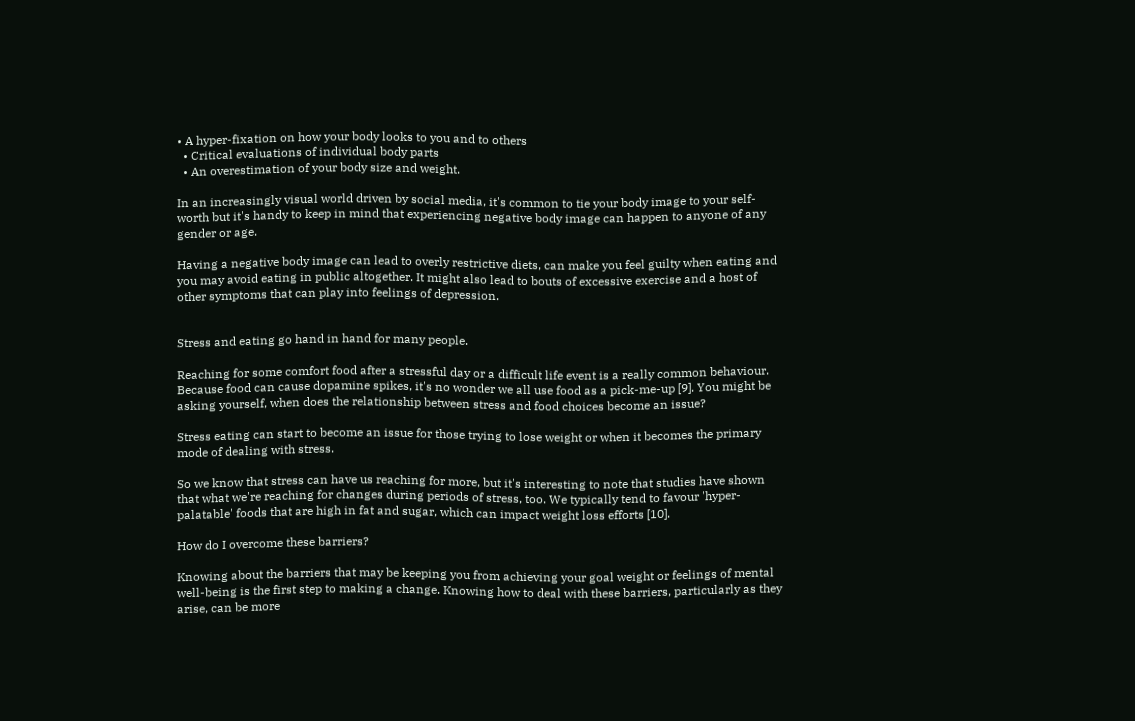• A hyper-fixation on how your body looks to you and to others
  • Critical evaluations of individual body parts
  • An overestimation of your body size and weight.

In an increasingly visual world driven by social media, it's common to tie your body image to your self-worth but it's handy to keep in mind that experiencing negative body image can happen to anyone of any gender or age.

Having a negative body image can lead to overly restrictive diets, can make you feel guilty when eating and you may avoid eating in public altogether. It might also lead to bouts of excessive exercise and a host of other symptoms that can play into feelings of depression.


Stress and eating go hand in hand for many people.

Reaching for some comfort food after a stressful day or a difficult life event is a really common behaviour. Because food can cause dopamine spikes, it's no wonder we all use food as a pick-me-up [9]. You might be asking yourself, when does the relationship between stress and food choices become an issue?

Stress eating can start to become an issue for those trying to lose weight or when it becomes the primary mode of dealing with stress.

So we know that stress can have us reaching for more, but it's interesting to note that studies have shown that what we're reaching for changes during periods of stress, too. We typically tend to favour 'hyper-palatable' foods that are high in fat and sugar, which can impact weight loss efforts [10].

How do I overcome these barriers?

Knowing about the barriers that may be keeping you from achieving your goal weight or feelings of mental well-being is the first step to making a change. Knowing how to deal with these barriers, particularly as they arise, can be more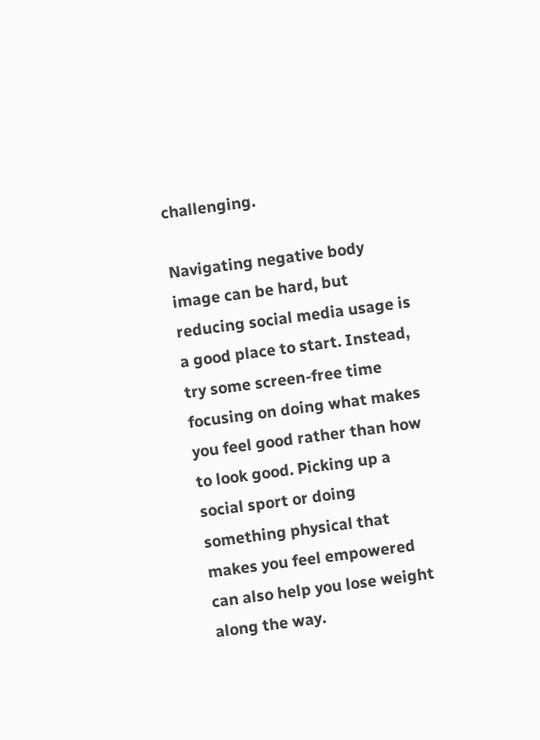challenging.

Navigating negative body image can be hard, but reducing social media usage is a good place to start. Instead, try some screen-free time focusing on doing what makes you feel good rather than how to look good. Picking up a social sport or doing something physical that makes you feel empowered can also help you lose weight along the way.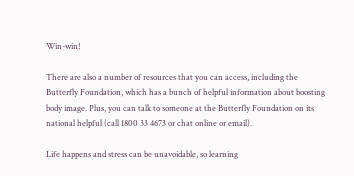Win-win!

There are also a number of resources that you can access, including the Butterfly Foundation, which has a bunch of helpful information about boosting body image. Plus, you can talk to someone at the Butterfly Foundation on its national helpful (call 1800 33 4673 or chat online or email).

Life happens and stress can be unavoidable, so learning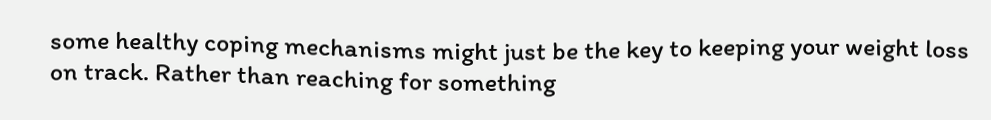some healthy coping mechanisms might just be the key to keeping your weight loss on track. Rather than reaching for something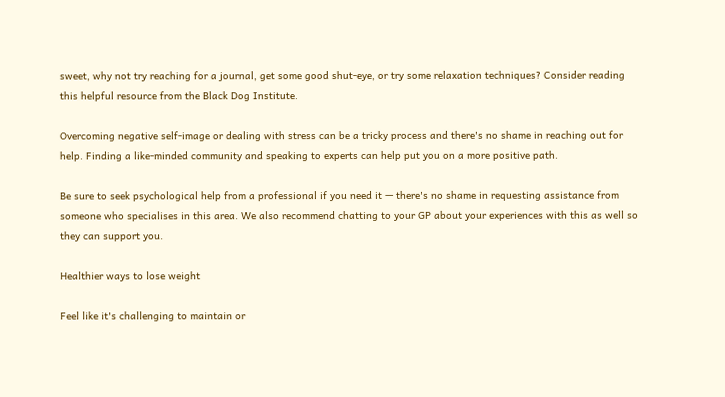sweet, why not try reaching for a journal, get some good shut-eye, or try some relaxation techniques? Consider reading this helpful resource from the Black Dog Institute.

Overcoming negative self-image or dealing with stress can be a tricky process and there's no shame in reaching out for help. Finding a like-minded community and speaking to experts can help put you on a more positive path.

Be sure to seek psychological help from a professional if you need it — there's no shame in requesting assistance from someone who specialises in this area. We also recommend chatting to your GP about your experiences with this as well so they can support you.

Healthier ways to lose weight

Feel like it's challenging to maintain or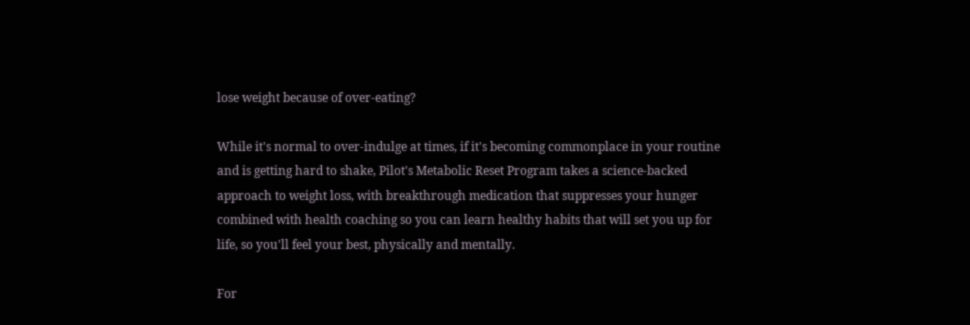lose weight because of over-eating?

While it's normal to over-indulge at times, if it's becoming commonplace in your routine and is getting hard to shake, Pilot's Metabolic Reset Program takes a science-backed approach to weight loss, with breakthrough medication that suppresses your hunger combined with health coaching so you can learn healthy habits that will set you up for life, so you'll feel your best, physically and mentally.

For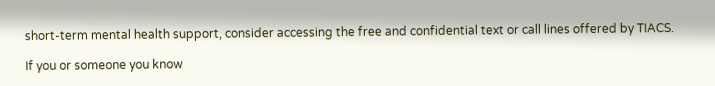short-term mental health support, consider accessing the free and confidential text or call lines offered by TIACS.

If you or someone you know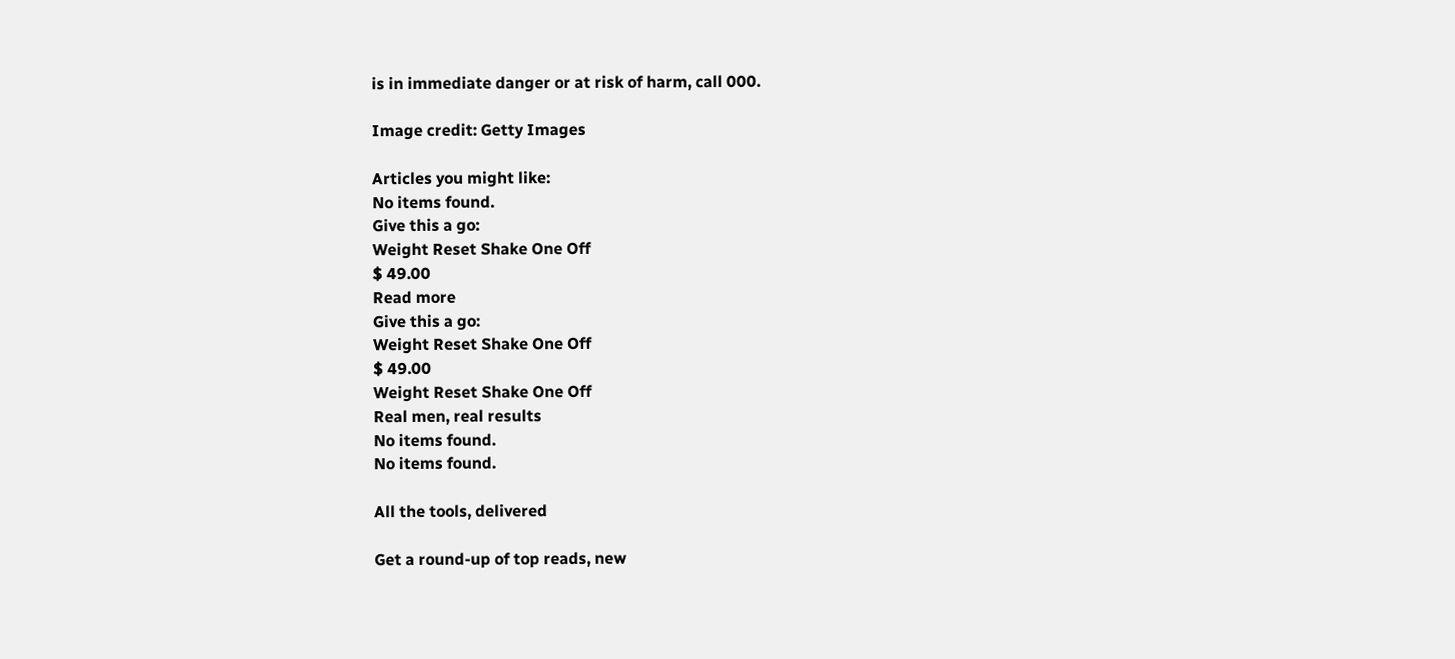is in immediate danger or at risk of harm, call 000.

Image credit: Getty Images

Articles you might like:
No items found.
Give this a go:
Weight Reset Shake One Off
$ 49.00
Read more
Give this a go:
Weight Reset Shake One Off
$ 49.00
Weight Reset Shake One Off
Real men, real results
No items found.
No items found.

All the tools, delivered

Get a round-up of top reads, new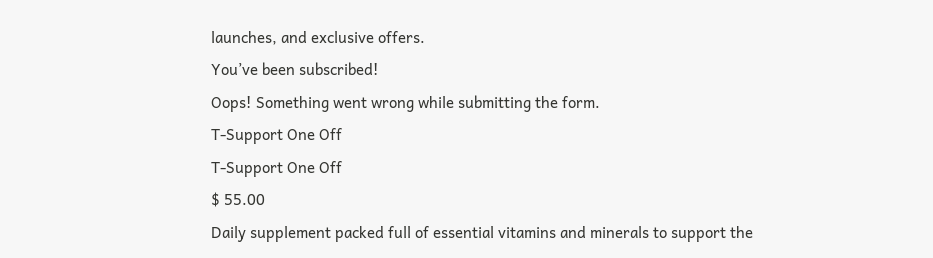launches, and exclusive offers.
You’ve been subscribed!
Oops! Something went wrong while submitting the form.
T-Support One Off
T-Support One Off
$ 55.00
Daily supplement packed full of essential vitamins and minerals to support the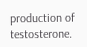production of testosterone.